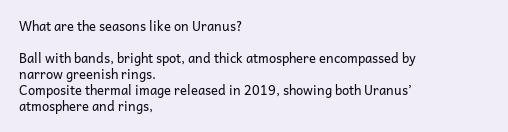What are the seasons like on Uranus?

Ball with bands, bright spot, and thick atmosphere encompassed by narrow greenish rings.
Composite thermal image released in 2019, showing both Uranus’ atmosphere and rings,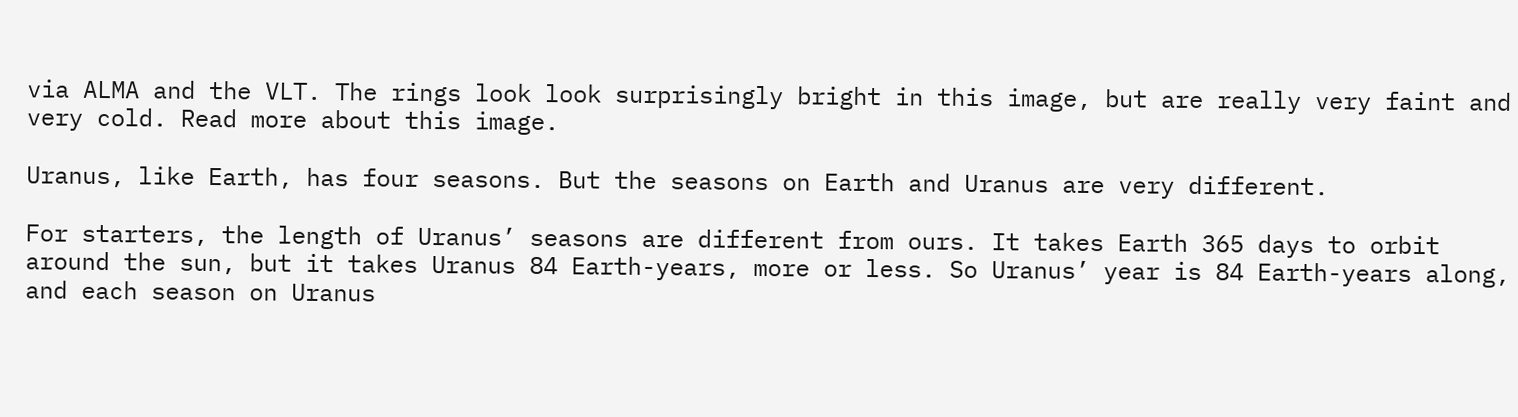via ALMA and the VLT. The rings look look surprisingly bright in this image, but are really very faint and very cold. Read more about this image.

Uranus, like Earth, has four seasons. But the seasons on Earth and Uranus are very different.

For starters, the length of Uranus’ seasons are different from ours. It takes Earth 365 days to orbit around the sun, but it takes Uranus 84 Earth-years, more or less. So Uranus’ year is 84 Earth-years along, and each season on Uranus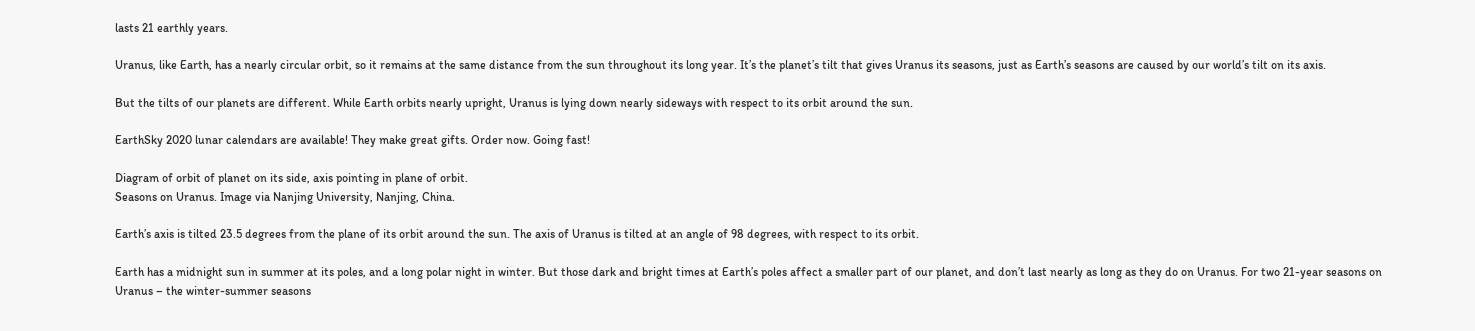lasts 21 earthly years.

Uranus, like Earth, has a nearly circular orbit, so it remains at the same distance from the sun throughout its long year. It’s the planet’s tilt that gives Uranus its seasons, just as Earth’s seasons are caused by our world’s tilt on its axis.

But the tilts of our planets are different. While Earth orbits nearly upright, Uranus is lying down nearly sideways with respect to its orbit around the sun.

EarthSky 2020 lunar calendars are available! They make great gifts. Order now. Going fast!

Diagram of orbit of planet on its side, axis pointing in plane of orbit.
Seasons on Uranus. Image via Nanjing University, Nanjing, China.

Earth’s axis is tilted 23.5 degrees from the plane of its orbit around the sun. The axis of Uranus is tilted at an angle of 98 degrees, with respect to its orbit.

Earth has a midnight sun in summer at its poles, and a long polar night in winter. But those dark and bright times at Earth’s poles affect a smaller part of our planet, and don’t last nearly as long as they do on Uranus. For two 21-year seasons on Uranus – the winter-summer seasons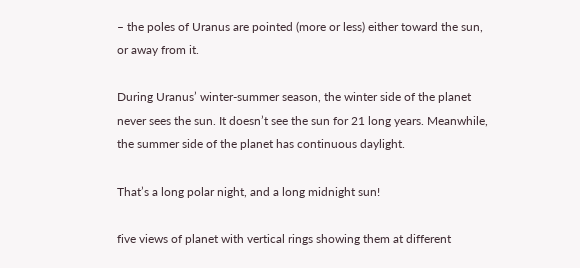– the poles of Uranus are pointed (more or less) either toward the sun, or away from it.

During Uranus’ winter-summer season, the winter side of the planet never sees the sun. It doesn’t see the sun for 21 long years. Meanwhile, the summer side of the planet has continuous daylight.

That’s a long polar night, and a long midnight sun!

five views of planet with vertical rings showing them at different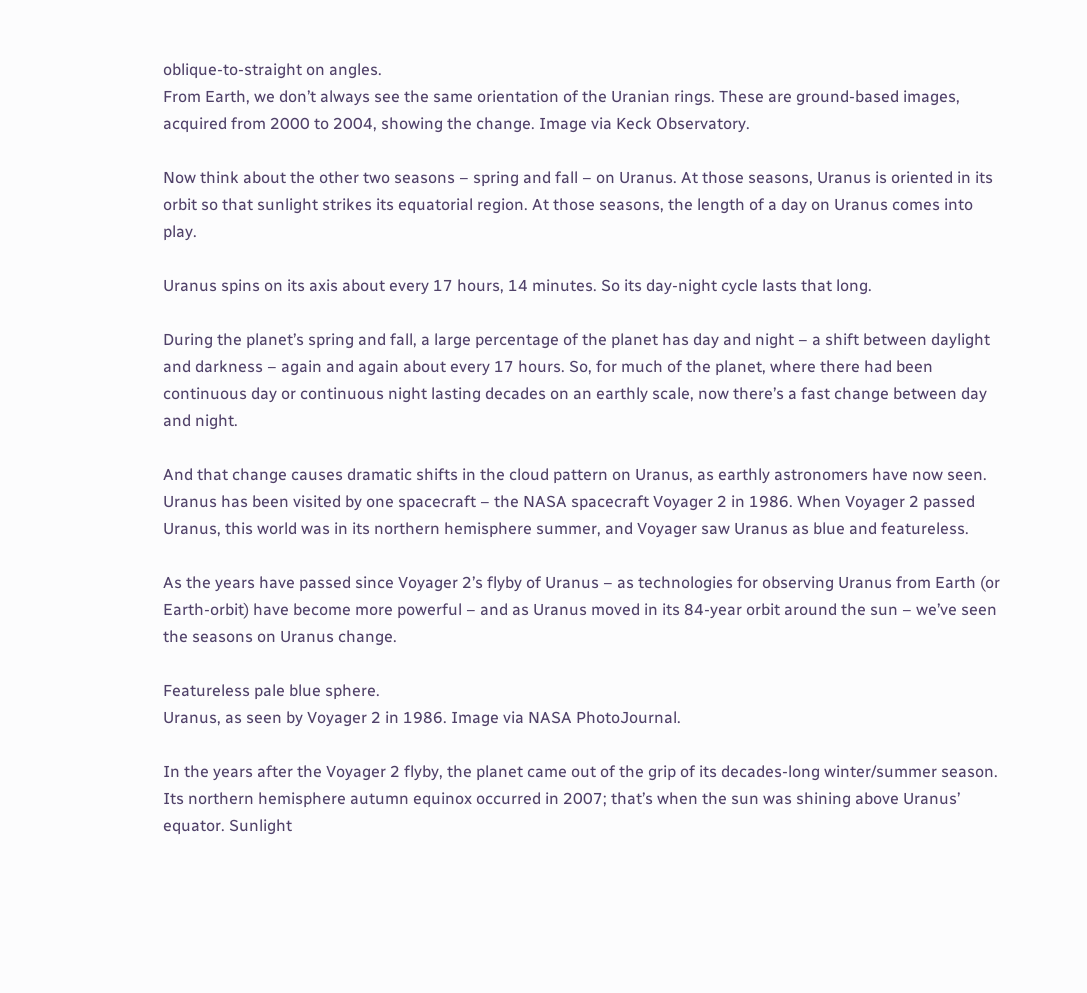oblique-to-straight on angles.
From Earth, we don’t always see the same orientation of the Uranian rings. These are ground-based images, acquired from 2000 to 2004, showing the change. Image via Keck Observatory.

Now think about the other two seasons – spring and fall – on Uranus. At those seasons, Uranus is oriented in its orbit so that sunlight strikes its equatorial region. At those seasons, the length of a day on Uranus comes into play.

Uranus spins on its axis about every 17 hours, 14 minutes. So its day-night cycle lasts that long.

During the planet’s spring and fall, a large percentage of the planet has day and night – a shift between daylight and darkness – again and again about every 17 hours. So, for much of the planet, where there had been continuous day or continuous night lasting decades on an earthly scale, now there’s a fast change between day and night.

And that change causes dramatic shifts in the cloud pattern on Uranus, as earthly astronomers have now seen. Uranus has been visited by one spacecraft – the NASA spacecraft Voyager 2 in 1986. When Voyager 2 passed Uranus, this world was in its northern hemisphere summer, and Voyager saw Uranus as blue and featureless.

As the years have passed since Voyager 2’s flyby of Uranus – as technologies for observing Uranus from Earth (or Earth-orbit) have become more powerful – and as Uranus moved in its 84-year orbit around the sun – we’ve seen the seasons on Uranus change.

Featureless pale blue sphere.
Uranus, as seen by Voyager 2 in 1986. Image via NASA PhotoJournal.

In the years after the Voyager 2 flyby, the planet came out of the grip of its decades-long winter/summer season. Its northern hemisphere autumn equinox occurred in 2007; that’s when the sun was shining above Uranus’ equator. Sunlight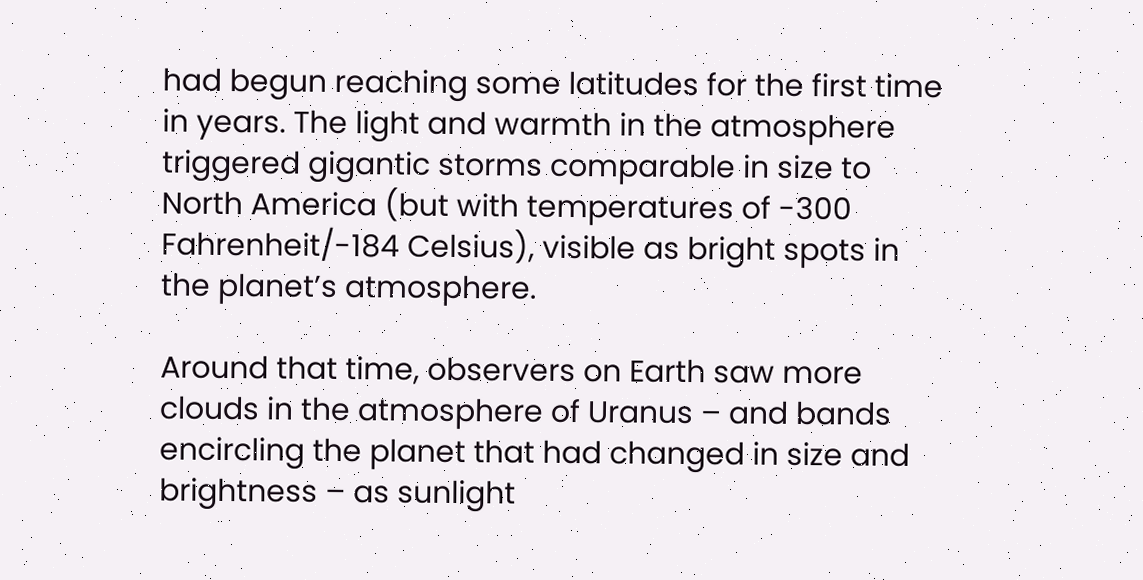had begun reaching some latitudes for the first time in years. The light and warmth in the atmosphere triggered gigantic storms comparable in size to North America (but with temperatures of -300 Fahrenheit/-184 Celsius), visible as bright spots in the planet’s atmosphere.

Around that time, observers on Earth saw more clouds in the atmosphere of Uranus – and bands encircling the planet that had changed in size and brightness – as sunlight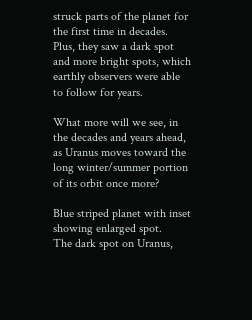struck parts of the planet for the first time in decades. Plus, they saw a dark spot and more bright spots, which earthly observers were able to follow for years.

What more will we see, in the decades and years ahead, as Uranus moves toward the long winter/summer portion of its orbit once more?

Blue striped planet with inset showing enlarged spot.
The dark spot on Uranus,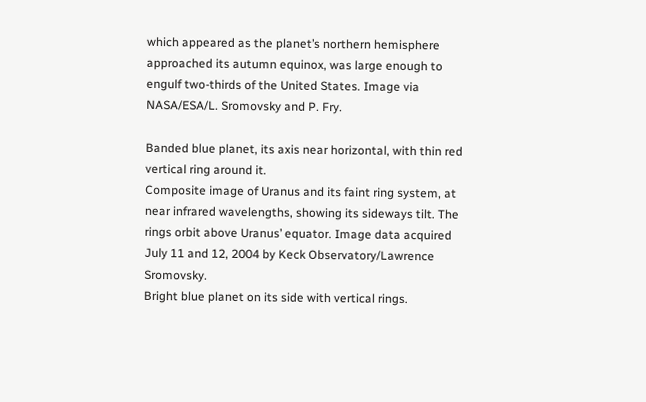which appeared as the planet’s northern hemisphere approached its autumn equinox, was large enough to engulf two-thirds of the United States. Image via NASA/ESA/L. Sromovsky and P. Fry.

Banded blue planet, its axis near horizontal, with thin red vertical ring around it.
Composite image of Uranus and its faint ring system, at near infrared wavelengths, showing its sideways tilt. The rings orbit above Uranus’ equator. Image data acquired July 11 and 12, 2004 by Keck Observatory/Lawrence Sromovsky.
Bright blue planet on its side with vertical rings.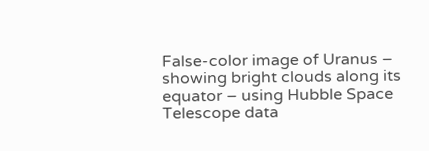False-color image of Uranus – showing bright clouds along its equator – using Hubble Space Telescope data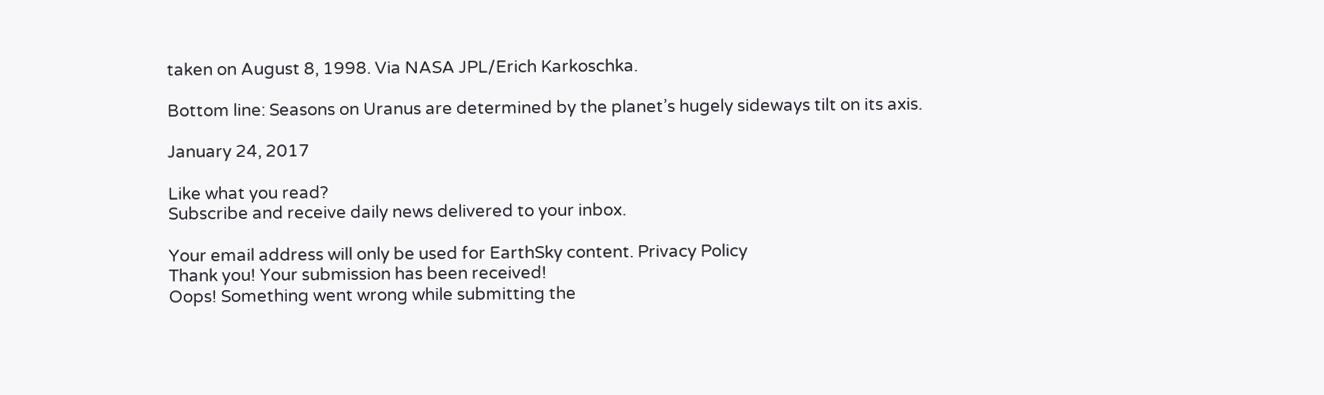taken on August 8, 1998. Via NASA JPL/Erich Karkoschka.

Bottom line: Seasons on Uranus are determined by the planet’s hugely sideways tilt on its axis.

January 24, 2017

Like what you read?
Subscribe and receive daily news delivered to your inbox.

Your email address will only be used for EarthSky content. Privacy Policy
Thank you! Your submission has been received!
Oops! Something went wrong while submitting the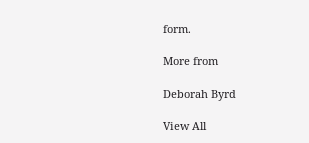form.

More from

Deborah Byrd

View All